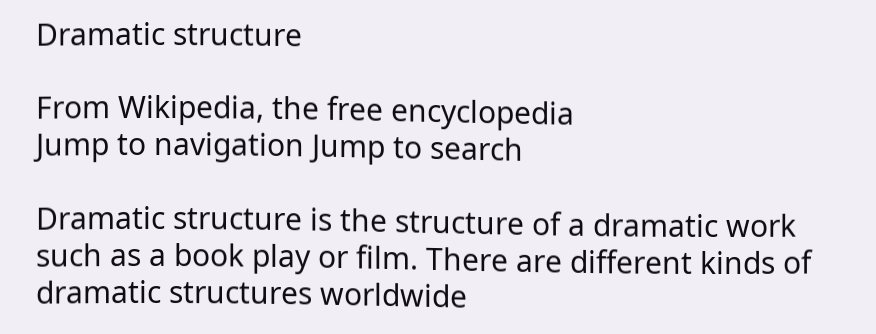Dramatic structure

From Wikipedia, the free encyclopedia
Jump to navigation Jump to search

Dramatic structure is the structure of a dramatic work such as a book play or film. There are different kinds of dramatic structures worldwide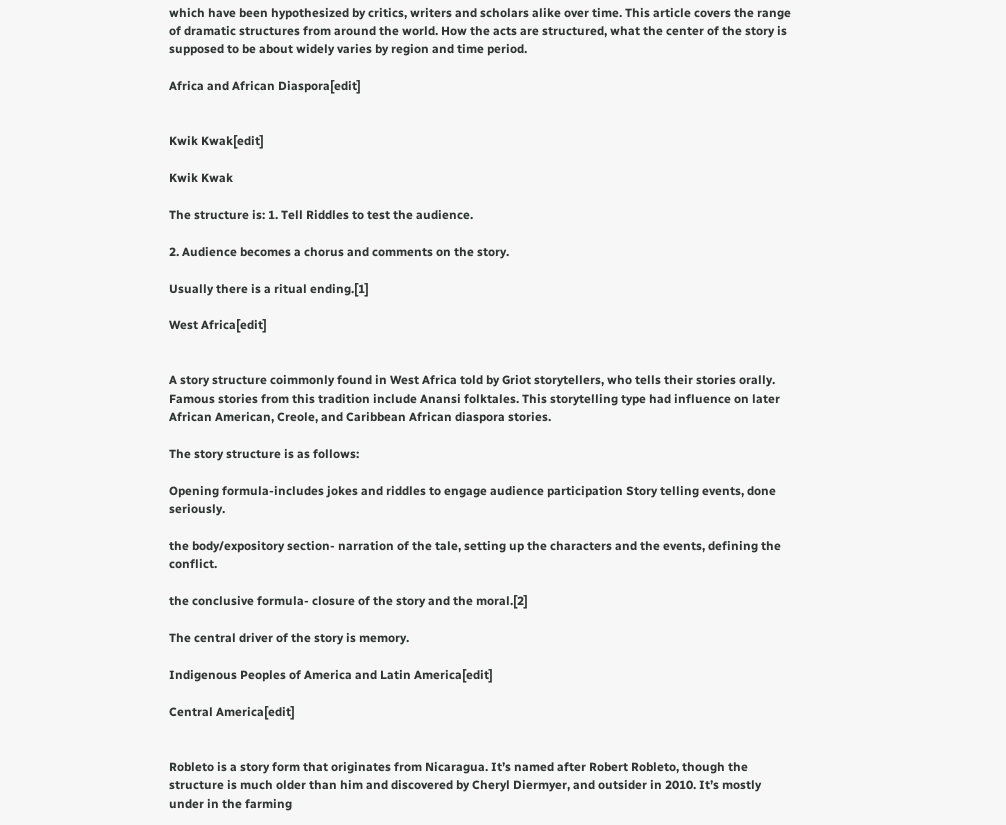which have been hypothesized by critics, writers and scholars alike over time. This article covers the range of dramatic structures from around the world. How the acts are structured, what the center of the story is supposed to be about widely varies by region and time period.

Africa and African Diaspora[edit]


Kwik Kwak[edit]

Kwik Kwak

The structure is: 1. Tell Riddles to test the audience.

2. Audience becomes a chorus and comments on the story.

Usually there is a ritual ending.[1]

West Africa[edit]


A story structure coimmonly found in West Africa told by Griot storytellers, who tells their stories orally. Famous stories from this tradition include Anansi folktales. This storytelling type had influence on later African American, Creole, and Caribbean African diaspora stories.

The story structure is as follows:

Opening formula-includes jokes and riddles to engage audience participation Story telling events, done seriously.

the body/expository section- narration of the tale, setting up the characters and the events, defining the conflict.

the conclusive formula- closure of the story and the moral.[2]

The central driver of the story is memory.

Indigenous Peoples of America and Latin America[edit]

Central America[edit]


Robleto is a story form that originates from Nicaragua. It’s named after Robert Robleto, though the structure is much older than him and discovered by Cheryl Diermyer, and outsider in 2010. It’s mostly under in the farming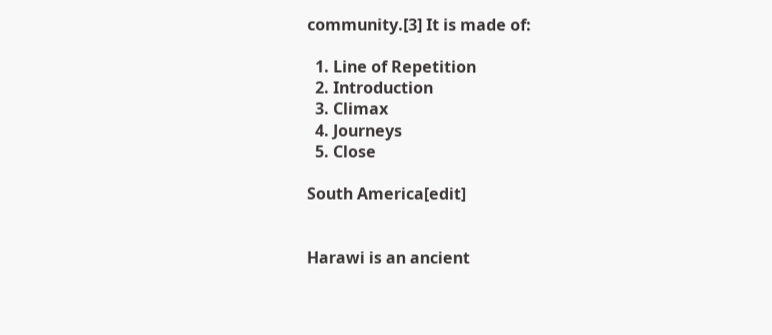community.[3] It is made of:

  1. Line of Repetition
  2. Introduction
  3. Climax
  4. Journeys
  5. Close

South America[edit]


Harawi is an ancient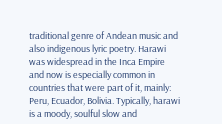traditional genre of Andean music and also indigenous lyric poetry. Harawi was widespread in the Inca Empire and now is especially common in countries that were part of it, mainly: Peru, Ecuador, Bolivia. Typically, harawi is a moody, soulful slow and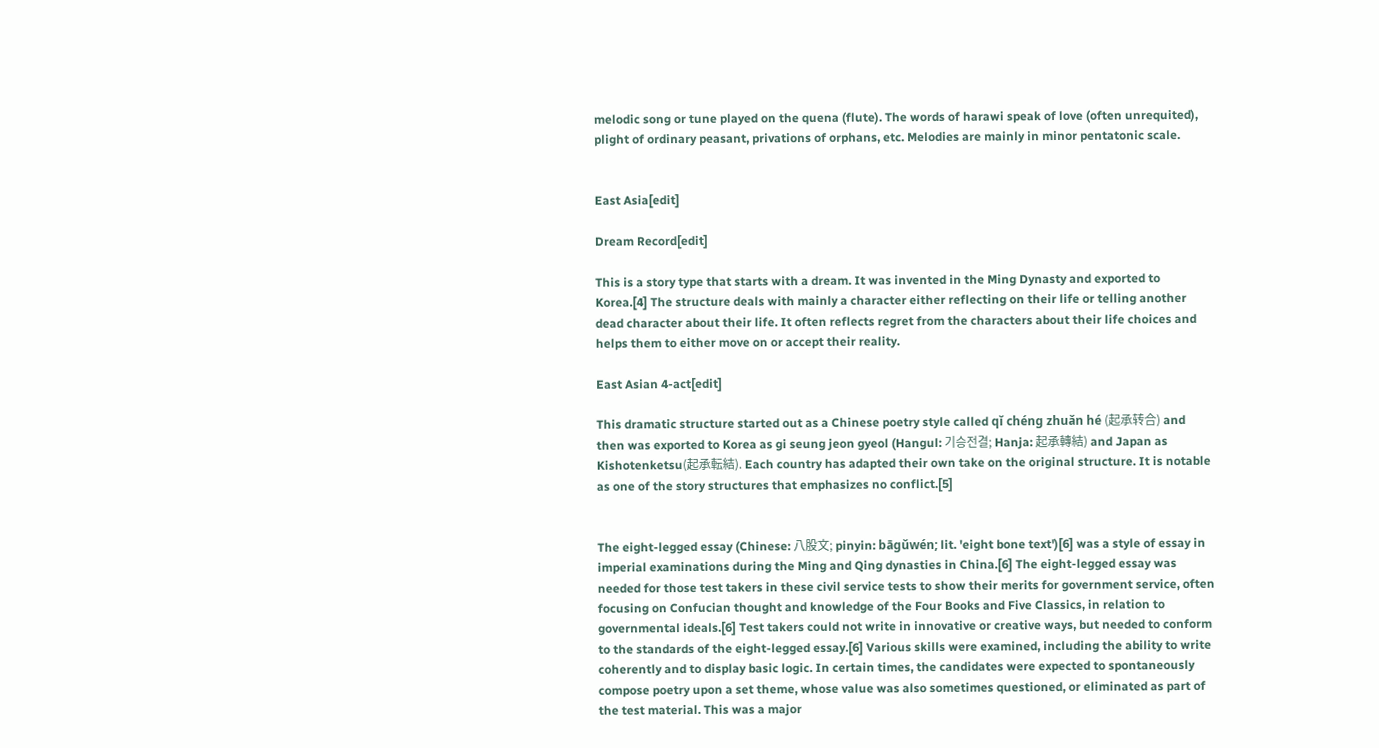melodic song or tune played on the quena (flute). The words of harawi speak of love (often unrequited), plight of ordinary peasant, privations of orphans, etc. Melodies are mainly in minor pentatonic scale.


East Asia[edit]

Dream Record[edit]

This is a story type that starts with a dream. It was invented in the Ming Dynasty and exported to Korea.[4] The structure deals with mainly a character either reflecting on their life or telling another dead character about their life. It often reflects regret from the characters about their life choices and helps them to either move on or accept their reality.

East Asian 4-act[edit]

This dramatic structure started out as a Chinese poetry style called qǐ chéng zhuǎn hé (起承转合) and then was exported to Korea as gi seung jeon gyeol (Hangul: 기승전결; Hanja: 起承轉結) and Japan as Kishotenketsu(起承転結). Each country has adapted their own take on the original structure. It is notable as one of the story structures that emphasizes no conflict.[5]


The eight-legged essay (Chinese: 八股文; pinyin: bāgǔwén; lit. 'eight bone text')[6] was a style of essay in imperial examinations during the Ming and Qing dynasties in China.[6] The eight-legged essay was needed for those test takers in these civil service tests to show their merits for government service, often focusing on Confucian thought and knowledge of the Four Books and Five Classics, in relation to governmental ideals.[6] Test takers could not write in innovative or creative ways, but needed to conform to the standards of the eight-legged essay.[6] Various skills were examined, including the ability to write coherently and to display basic logic. In certain times, the candidates were expected to spontaneously compose poetry upon a set theme, whose value was also sometimes questioned, or eliminated as part of the test material. This was a major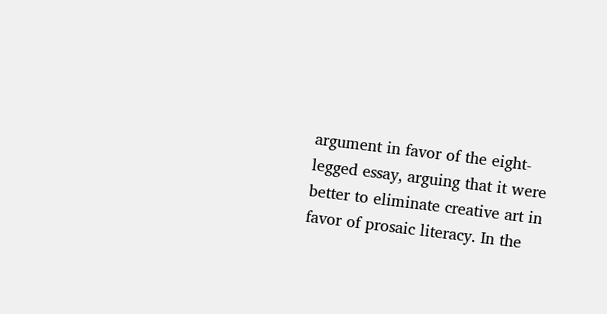argument in favor of the eight-legged essay, arguing that it were better to eliminate creative art in favor of prosaic literacy. In the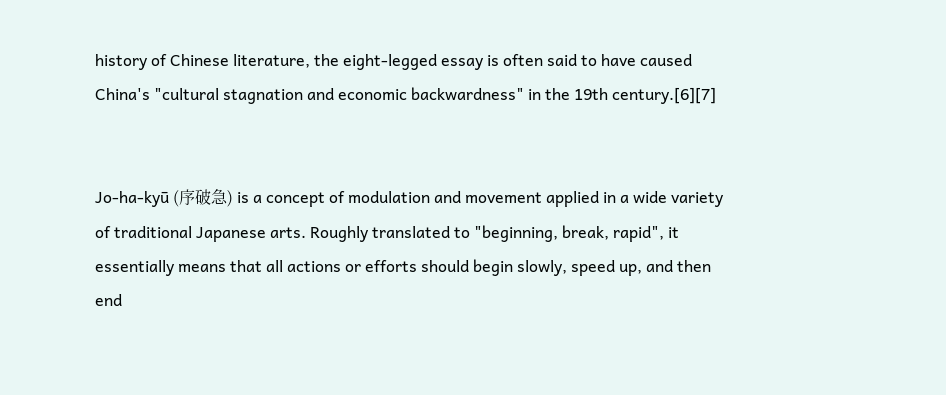history of Chinese literature, the eight-legged essay is often said to have caused China's "cultural stagnation and economic backwardness" in the 19th century.[6][7]


Jo-ha-kyū (序破急) is a concept of modulation and movement applied in a wide variety of traditional Japanese arts. Roughly translated to "beginning, break, rapid", it essentially means that all actions or efforts should begin slowly, speed up, and then end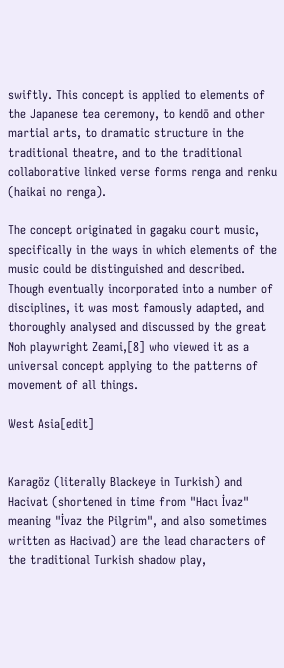swiftly. This concept is applied to elements of the Japanese tea ceremony, to kendō and other martial arts, to dramatic structure in the traditional theatre, and to the traditional collaborative linked verse forms renga and renku (haikai no renga).

The concept originated in gagaku court music, specifically in the ways in which elements of the music could be distinguished and described. Though eventually incorporated into a number of disciplines, it was most famously adapted, and thoroughly analysed and discussed by the great Noh playwright Zeami,[8] who viewed it as a universal concept applying to the patterns of movement of all things.

West Asia[edit]


Karagöz (literally Blackeye in Turkish) and Hacivat (shortened in time from "Hacı İvaz" meaning "İvaz the Pilgrim", and also sometimes written as Hacivad) are the lead characters of the traditional Turkish shadow play,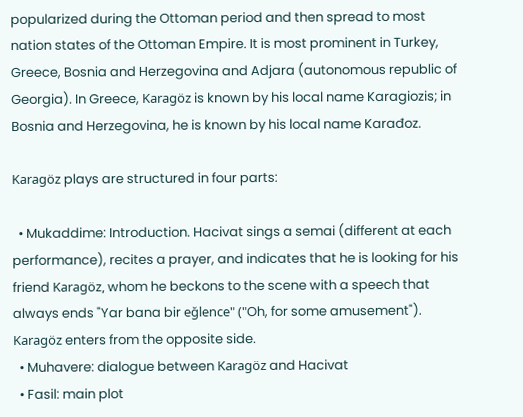popularized during the Ottoman period and then spread to most nation states of the Ottoman Empire. It is most prominent in Turkey, Greece, Bosnia and Herzegovina and Adjara (autonomous republic of Georgia). In Greece, Karagöz is known by his local name Karagiozis; in Bosnia and Herzegovina, he is known by his local name Karađoz.

Karagöz plays are structured in four parts:

  • Mukaddime: Introduction. Hacivat sings a semai (different at each performance), recites a prayer, and indicates that he is looking for his friend Karagöz, whom he beckons to the scene with a speech that always ends "Yar bana bir eğlence" ("Oh, for some amusement"). Karagöz enters from the opposite side.
  • Muhavere: dialogue between Karagöz and Hacivat
  • Fasil: main plot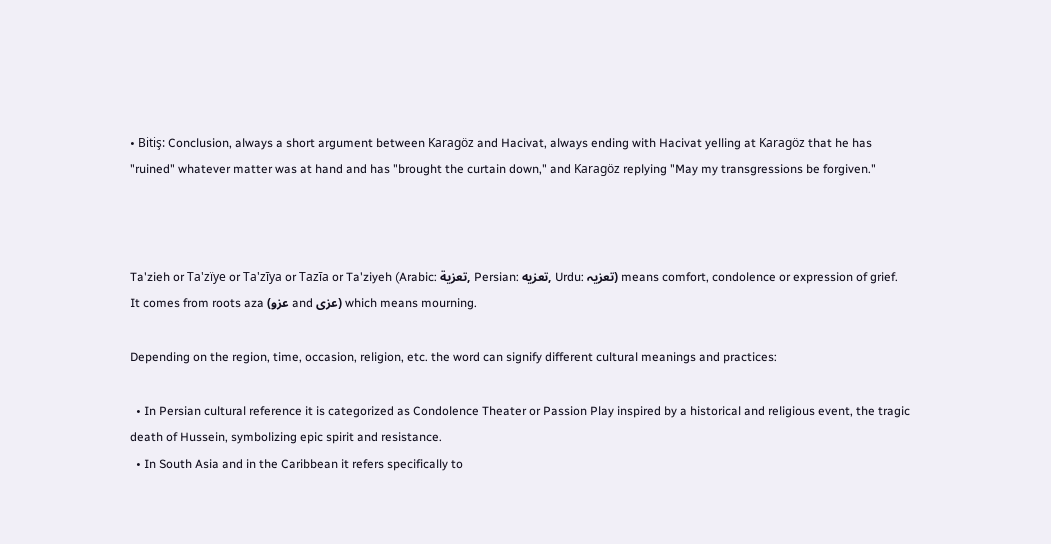• Bitiş: Conclusion, always a short argument between Karagöz and Hacivat, always ending with Hacivat yelling at Karagöz that he has "ruined" whatever matter was at hand and has "brought the curtain down," and Karagöz replying "May my transgressions be forgiven."



Ta'zieh or Ta'zïye or Ta'zīya or Tazīa or Ta'ziyeh (Arabic: تعزية, Persian: تعزیه, Urdu: تعزیہ) means comfort, condolence or expression of grief. It comes from roots aza (عزو and عزى) which means mourning.

Depending on the region, time, occasion, religion, etc. the word can signify different cultural meanings and practices:

  • In Persian cultural reference it is categorized as Condolence Theater or Passion Play inspired by a historical and religious event, the tragic death of Hussein, symbolizing epic spirit and resistance.
  • In South Asia and in the Caribbean it refers specifically to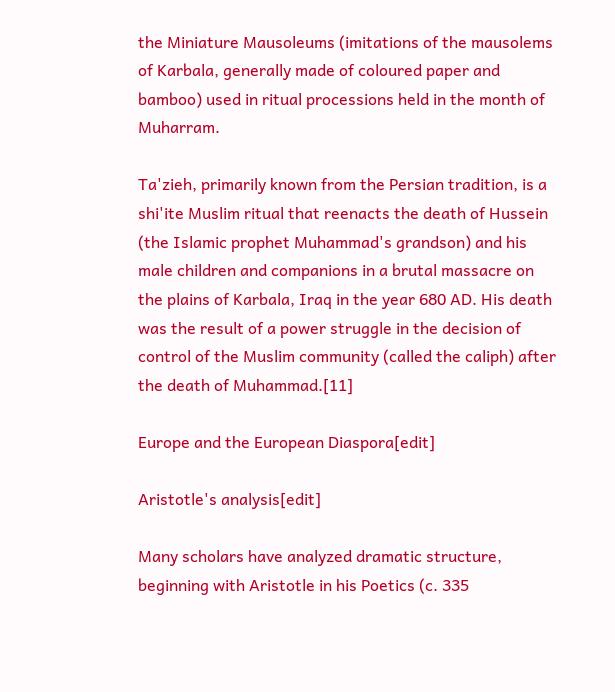the Miniature Mausoleums (imitations of the mausolems of Karbala, generally made of coloured paper and bamboo) used in ritual processions held in the month of Muharram.

Ta'zieh, primarily known from the Persian tradition, is a shi'ite Muslim ritual that reenacts the death of Hussein (the Islamic prophet Muhammad's grandson) and his male children and companions in a brutal massacre on the plains of Karbala, Iraq in the year 680 AD. His death was the result of a power struggle in the decision of control of the Muslim community (called the caliph) after the death of Muhammad.[11]

Europe and the European Diaspora[edit]

Aristotle's analysis[edit]

Many scholars have analyzed dramatic structure, beginning with Aristotle in his Poetics (c. 335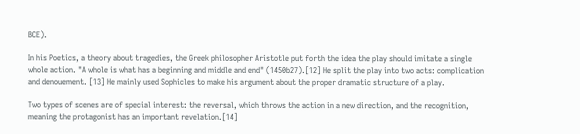BCE).

In his Poetics, a theory about tragedies, the Greek philosopher Aristotle put forth the idea the play should imitate a single whole action. "A whole is what has a beginning and middle and end" (1450b27).[12] He split the play into two acts: complication and denouement. [13] He mainly used Sophicles to make his argument about the proper dramatic structure of a play.

Two types of scenes are of special interest: the reversal, which throws the action in a new direction, and the recognition, meaning the protagonist has an important revelation.[14]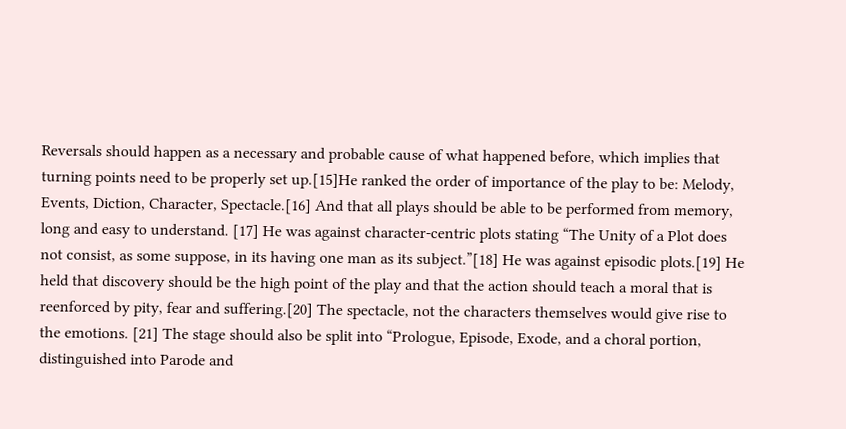Reversals should happen as a necessary and probable cause of what happened before, which implies that turning points need to be properly set up.[15]He ranked the order of importance of the play to be: Melody, Events, Diction, Character, Spectacle.[16] And that all plays should be able to be performed from memory, long and easy to understand. [17] He was against character-centric plots stating “The Unity of a Plot does not consist, as some suppose, in its having one man as its subject.”[18] He was against episodic plots.[19] He held that discovery should be the high point of the play and that the action should teach a moral that is reenforced by pity, fear and suffering.[20] The spectacle, not the characters themselves would give rise to the emotions. [21] The stage should also be split into “Prologue, Episode, Exode, and a choral portion, distinguished into Parode and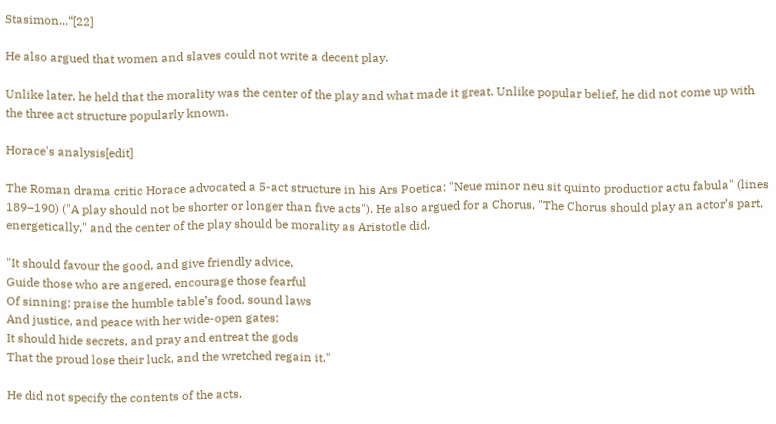Stasimon...“[22]

He also argued that women and slaves could not write a decent play.

Unlike later, he held that the morality was the center of the play and what made it great. Unlike popular belief, he did not come up with the three act structure popularly known.

Horace's analysis[edit]

The Roman drama critic Horace advocated a 5-act structure in his Ars Poetica: "Neue minor neu sit quinto productior actu fabula" (lines 189–190) ("A play should not be shorter or longer than five acts"). He also argued for a Chorus, "The Chorus should play an actor’s part, energetically," and the center of the play should be morality as Aristotle did.

"It should favour the good, and give friendly advice,
Guide those who are angered, encourage those fearful
Of sinning: praise the humble table’s food, sound laws
And justice, and peace with her wide-open gates:
It should hide secrets, and pray and entreat the gods
That the proud lose their luck, and the wretched regain it."

He did not specify the contents of the acts.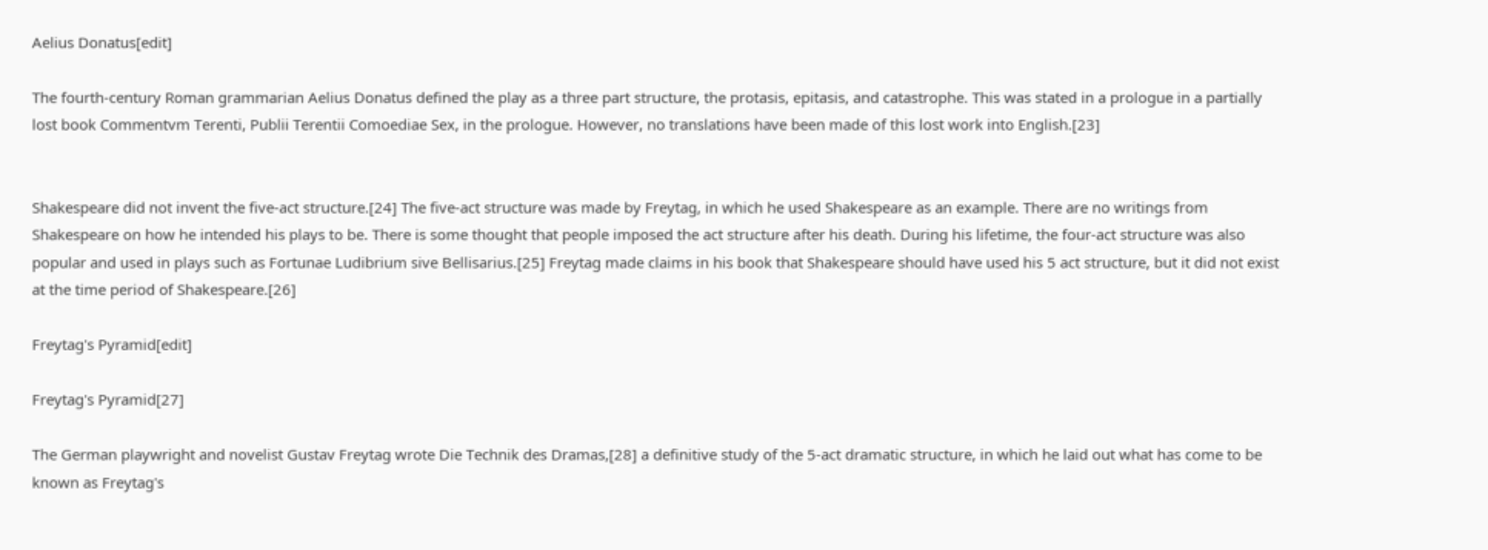Aelius Donatus[edit]

The fourth-century Roman grammarian Aelius Donatus defined the play as a three part structure, the protasis, epitasis, and catastrophe. This was stated in a prologue in a partially lost book Commentvm Terenti, Publii Terentii Comoediae Sex, in the prologue. However, no translations have been made of this lost work into English.[23]


Shakespeare did not invent the five-act structure.[24] The five-act structure was made by Freytag, in which he used Shakespeare as an example. There are no writings from Shakespeare on how he intended his plays to be. There is some thought that people imposed the act structure after his death. During his lifetime, the four-act structure was also popular and used in plays such as Fortunae Ludibrium sive Bellisarius.[25] Freytag made claims in his book that Shakespeare should have used his 5 act structure, but it did not exist at the time period of Shakespeare.[26]

Freytag's Pyramid[edit]

Freytag's Pyramid[27]

The German playwright and novelist Gustav Freytag wrote Die Technik des Dramas,[28] a definitive study of the 5-act dramatic structure, in which he laid out what has come to be known as Freytag's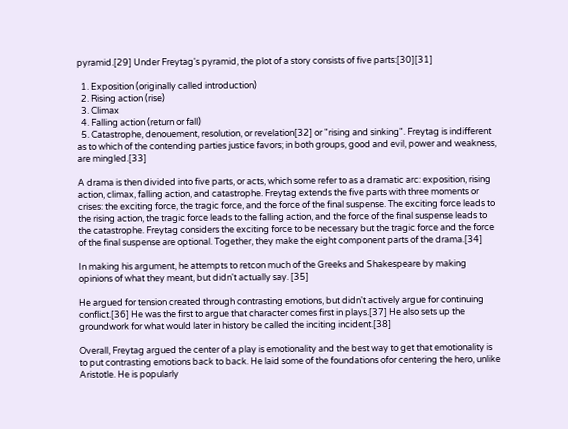pyramid.[29] Under Freytag's pyramid, the plot of a story consists of five parts:[30][31]

  1. Exposition (originally called introduction)
  2. Rising action (rise)
  3. Climax
  4. Falling action (return or fall)
  5. Catastrophe, denouement, resolution, or revelation[32] or "rising and sinking". Freytag is indifferent as to which of the contending parties justice favors; in both groups, good and evil, power and weakness, are mingled.[33]

A drama is then divided into five parts, or acts, which some refer to as a dramatic arc: exposition, rising action, climax, falling action, and catastrophe. Freytag extends the five parts with three moments or crises: the exciting force, the tragic force, and the force of the final suspense. The exciting force leads to the rising action, the tragic force leads to the falling action, and the force of the final suspense leads to the catastrophe. Freytag considers the exciting force to be necessary but the tragic force and the force of the final suspense are optional. Together, they make the eight component parts of the drama.[34]

In making his argument, he attempts to retcon much of the Greeks and Shakespeare by making opinions of what they meant, but didn't actually say. [35]

He argued for tension created through contrasting emotions, but didn't actively argue for continuing conflict.[36] He was the first to argue that character comes first in plays.[37] He also sets up the groundwork for what would later in history be called the inciting incident.[38]

Overall, Freytag argued the center of a play is emotionality and the best way to get that emotionality is to put contrasting emotions back to back. He laid some of the foundations ofor centering the hero, unlike Aristotle. He is popularly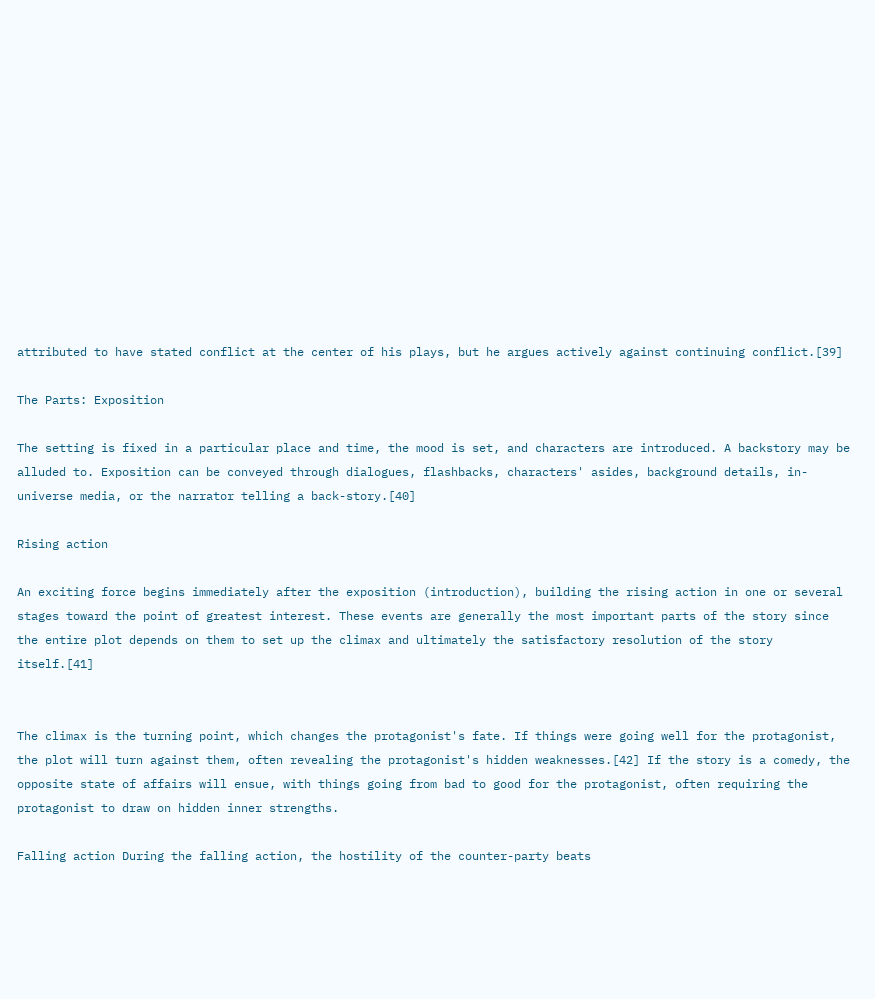attributed to have stated conflict at the center of his plays, but he argues actively against continuing conflict.[39]

The Parts: Exposition

The setting is fixed in a particular place and time, the mood is set, and characters are introduced. A backstory may be alluded to. Exposition can be conveyed through dialogues, flashbacks, characters' asides, background details, in-universe media, or the narrator telling a back-story.[40]

Rising action

An exciting force begins immediately after the exposition (introduction), building the rising action in one or several stages toward the point of greatest interest. These events are generally the most important parts of the story since the entire plot depends on them to set up the climax and ultimately the satisfactory resolution of the story itself.[41]


The climax is the turning point, which changes the protagonist's fate. If things were going well for the protagonist, the plot will turn against them, often revealing the protagonist's hidden weaknesses.[42] If the story is a comedy, the opposite state of affairs will ensue, with things going from bad to good for the protagonist, often requiring the protagonist to draw on hidden inner strengths.

Falling action During the falling action, the hostility of the counter-party beats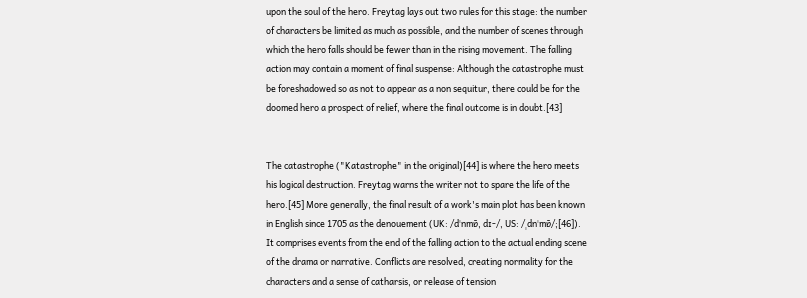upon the soul of the hero. Freytag lays out two rules for this stage: the number of characters be limited as much as possible, and the number of scenes through which the hero falls should be fewer than in the rising movement. The falling action may contain a moment of final suspense: Although the catastrophe must be foreshadowed so as not to appear as a non sequitur, there could be for the doomed hero a prospect of relief, where the final outcome is in doubt.[43]


The catastrophe ("Katastrophe" in the original)[44] is where the hero meets his logical destruction. Freytag warns the writer not to spare the life of the hero.[45] More generally, the final result of a work's main plot has been known in English since 1705 as the denouement (UK: /dˈnmɒ̃, dɪ-/, US: /ˌdnˈmɒ̃/;[46]). It comprises events from the end of the falling action to the actual ending scene of the drama or narrative. Conflicts are resolved, creating normality for the characters and a sense of catharsis, or release of tension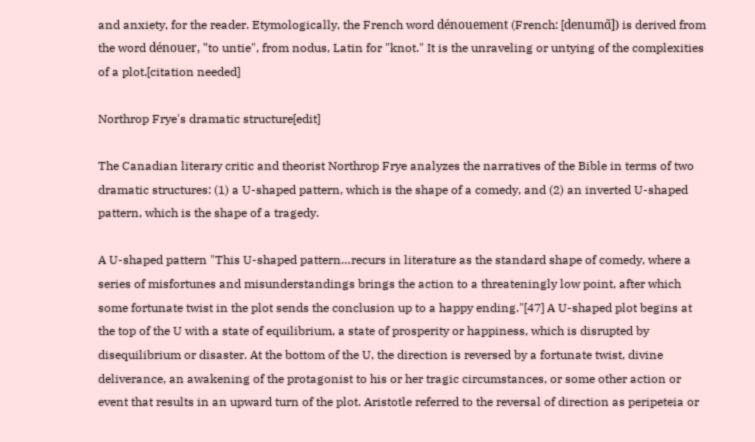and anxiety, for the reader. Etymologically, the French word dénouement (French: [denumɑ̃]) is derived from the word dénouer, "to untie", from nodus, Latin for "knot." It is the unraveling or untying of the complexities of a plot.[citation needed]

Northrop Frye's dramatic structure[edit]

The Canadian literary critic and theorist Northrop Frye analyzes the narratives of the Bible in terms of two dramatic structures: (1) a U-shaped pattern, which is the shape of a comedy, and (2) an inverted U-shaped pattern, which is the shape of a tragedy.

A U-shaped pattern "This U-shaped pattern…recurs in literature as the standard shape of comedy, where a series of misfortunes and misunderstandings brings the action to a threateningly low point, after which some fortunate twist in the plot sends the conclusion up to a happy ending."[47] A U-shaped plot begins at the top of the U with a state of equilibrium, a state of prosperity or happiness, which is disrupted by disequilibrium or disaster. At the bottom of the U, the direction is reversed by a fortunate twist, divine deliverance, an awakening of the protagonist to his or her tragic circumstances, or some other action or event that results in an upward turn of the plot. Aristotle referred to the reversal of direction as peripeteia or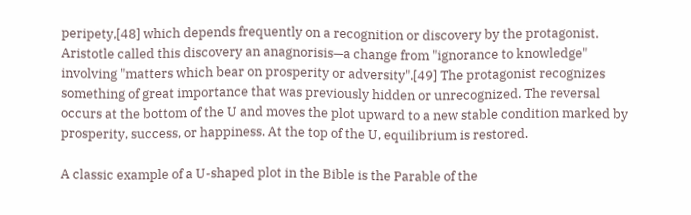peripety,[48] which depends frequently on a recognition or discovery by the protagonist. Aristotle called this discovery an anagnorisis—a change from "ignorance to knowledge" involving "matters which bear on prosperity or adversity".[49] The protagonist recognizes something of great importance that was previously hidden or unrecognized. The reversal occurs at the bottom of the U and moves the plot upward to a new stable condition marked by prosperity, success, or happiness. At the top of the U, equilibrium is restored.

A classic example of a U-shaped plot in the Bible is the Parable of the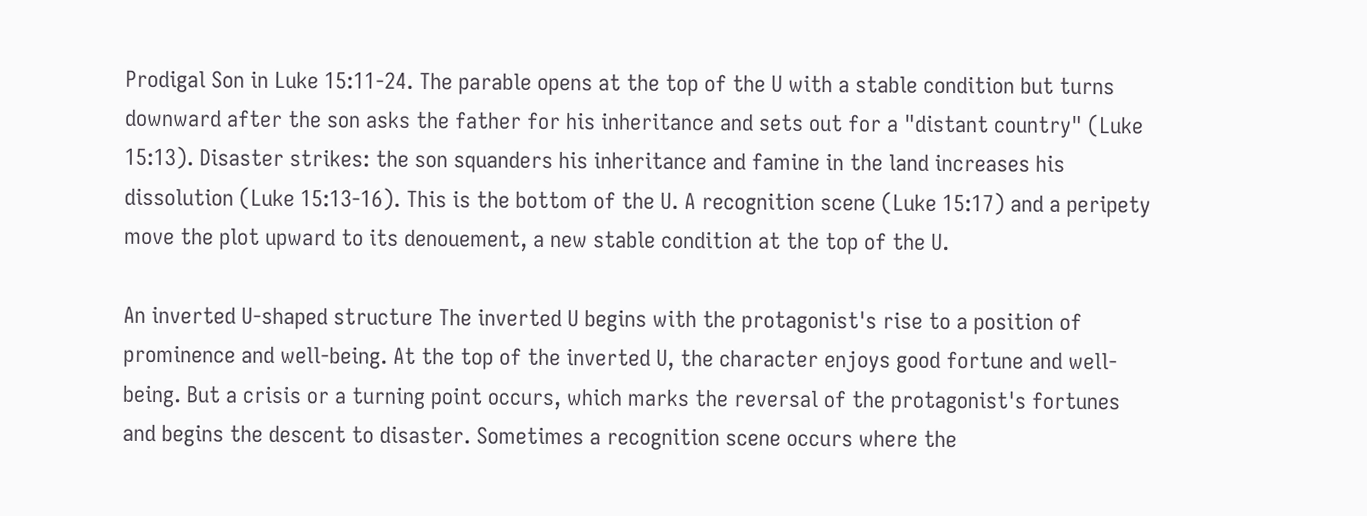Prodigal Son in Luke 15:11-24. The parable opens at the top of the U with a stable condition but turns downward after the son asks the father for his inheritance and sets out for a "distant country" (Luke 15:13). Disaster strikes: the son squanders his inheritance and famine in the land increases his dissolution (Luke 15:13-16). This is the bottom of the U. A recognition scene (Luke 15:17) and a peripety move the plot upward to its denouement, a new stable condition at the top of the U.

An inverted U-shaped structure The inverted U begins with the protagonist's rise to a position of prominence and well-being. At the top of the inverted U, the character enjoys good fortune and well-being. But a crisis or a turning point occurs, which marks the reversal of the protagonist's fortunes and begins the descent to disaster. Sometimes a recognition scene occurs where the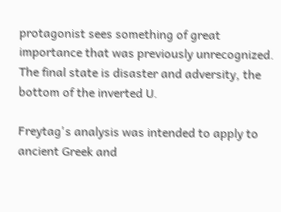protagonist sees something of great importance that was previously unrecognized. The final state is disaster and adversity, the bottom of the inverted U.

Freytag's analysis was intended to apply to ancient Greek and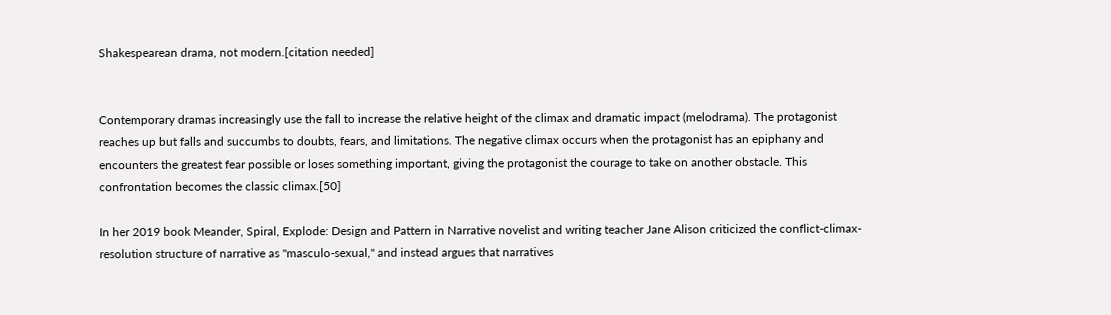Shakespearean drama, not modern.[citation needed]


Contemporary dramas increasingly use the fall to increase the relative height of the climax and dramatic impact (melodrama). The protagonist reaches up but falls and succumbs to doubts, fears, and limitations. The negative climax occurs when the protagonist has an epiphany and encounters the greatest fear possible or loses something important, giving the protagonist the courage to take on another obstacle. This confrontation becomes the classic climax.[50]

In her 2019 book Meander, Spiral, Explode: Design and Pattern in Narrative novelist and writing teacher Jane Alison criticized the conflict-climax-resolution structure of narrative as "masculo-sexual," and instead argues that narratives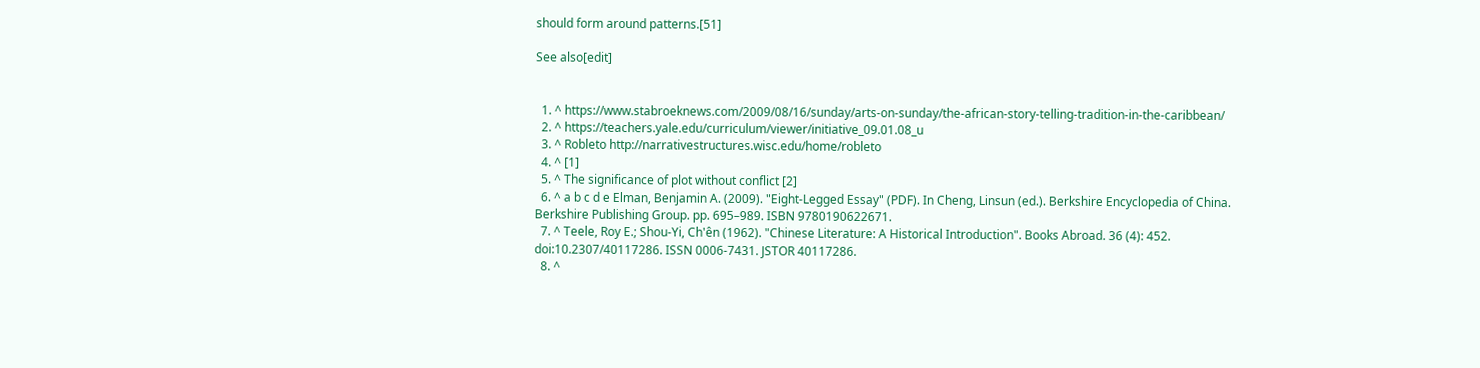should form around patterns.[51]

See also[edit]


  1. ^ https://www.stabroeknews.com/2009/08/16/sunday/arts-on-sunday/the-african-story-telling-tradition-in-the-caribbean/
  2. ^ https://teachers.yale.edu/curriculum/viewer/initiative_09.01.08_u
  3. ^ Robleto http://narrativestructures.wisc.edu/home/robleto
  4. ^ [1]
  5. ^ The significance of plot without conflict [2]
  6. ^ a b c d e Elman, Benjamin A. (2009). "Eight-Legged Essay" (PDF). In Cheng, Linsun (ed.). Berkshire Encyclopedia of China. Berkshire Publishing Group. pp. 695–989. ISBN 9780190622671.
  7. ^ Teele, Roy E.; Shou-Yi, Ch'ên (1962). "Chinese Literature: A Historical Introduction". Books Abroad. 36 (4): 452. doi:10.2307/40117286. ISSN 0006-7431. JSTOR 40117286.
  8. ^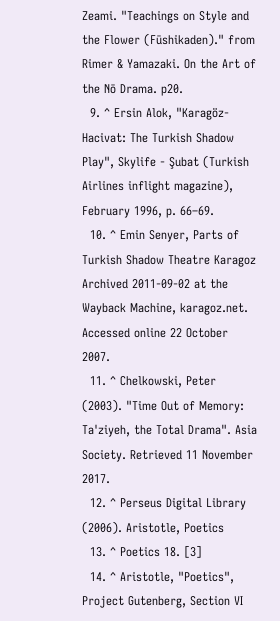Zeami. "Teachings on Style and the Flower (Fūshikaden)." from Rimer & Yamazaki. On the Art of the Nō Drama. p20.
  9. ^ Ersin Alok, "Karagöz-Hacivat: The Turkish Shadow Play", Skylife - Şubat (Turkish Airlines inflight magazine), February 1996, p. 66–69.
  10. ^ Emin Senyer, Parts of Turkish Shadow Theatre Karagoz Archived 2011-09-02 at the Wayback Machine, karagoz.net. Accessed online 22 October 2007.
  11. ^ Chelkowski, Peter (2003). "Time Out of Memory: Ta'ziyeh, the Total Drama". Asia Society. Retrieved 11 November 2017.
  12. ^ Perseus Digital Library (2006). Aristotle, Poetics
  13. ^ Poetics 18. [3]
  14. ^ Aristotle, "Poetics", Project Gutenberg, Section VI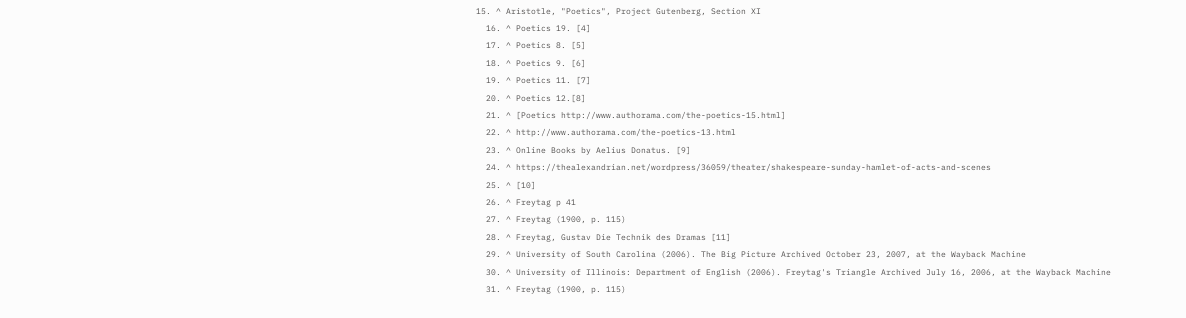15. ^ Aristotle, "Poetics", Project Gutenberg, Section XI
  16. ^ Poetics 19. [4]
  17. ^ Poetics 8. [5]
  18. ^ Poetics 9. [6]
  19. ^ Poetics 11. [7]
  20. ^ Poetics 12.[8]
  21. ^ [Poetics http://www.authorama.com/the-poetics-15.html]
  22. ^ http://www.authorama.com/the-poetics-13.html
  23. ^ Online Books by Aelius Donatus. [9]
  24. ^ https://thealexandrian.net/wordpress/36059/theater/shakespeare-sunday-hamlet-of-acts-and-scenes
  25. ^ [10]
  26. ^ Freytag p 41
  27. ^ Freytag (1900, p. 115)
  28. ^ Freytag, Gustav Die Technik des Dramas [11]
  29. ^ University of South Carolina (2006). The Big Picture Archived October 23, 2007, at the Wayback Machine
  30. ^ University of Illinois: Department of English (2006). Freytag's Triangle Archived July 16, 2006, at the Wayback Machine
  31. ^ Freytag (1900, p. 115)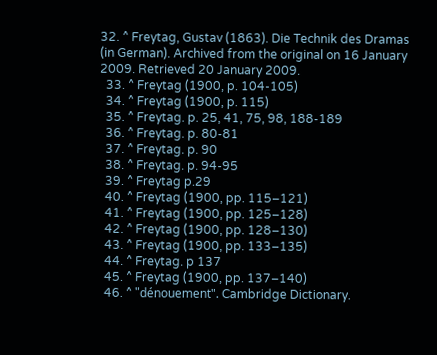32. ^ Freytag, Gustav (1863). Die Technik des Dramas (in German). Archived from the original on 16 January 2009. Retrieved 20 January 2009.
  33. ^ Freytag (1900, p. 104-105)
  34. ^ Freytag (1900, p. 115)
  35. ^ Freytag. p. 25, 41, 75, 98, 188-189
  36. ^ Freytag. p. 80-81
  37. ^ Freytag. p. 90
  38. ^ Freytag. p. 94-95
  39. ^ Freytag p.29
  40. ^ Freytag (1900, pp. 115–121)
  41. ^ Freytag (1900, pp. 125–128)
  42. ^ Freytag (1900, pp. 128–130)
  43. ^ Freytag (1900, pp. 133–135)
  44. ^ Freytag. p 137
  45. ^ Freytag (1900, pp. 137–140)
  46. ^ "dénouement". Cambridge Dictionary.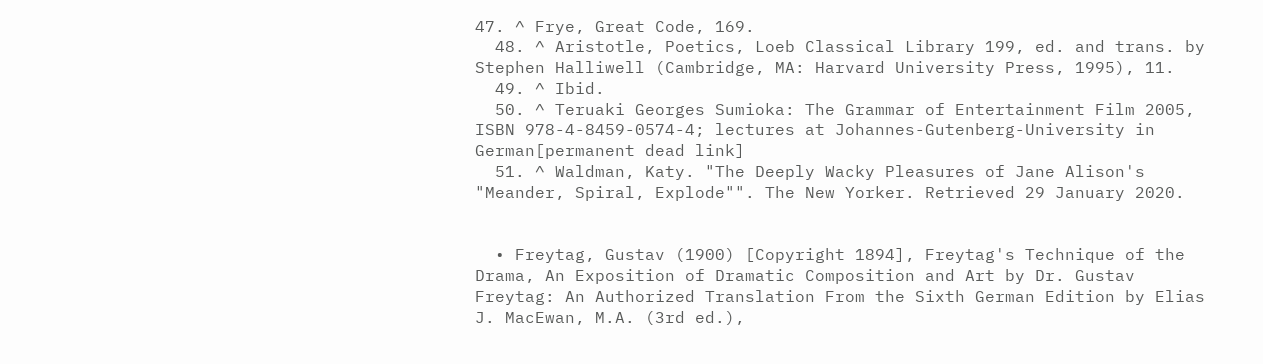47. ^ Frye, Great Code, 169.
  48. ^ Aristotle, Poetics, Loeb Classical Library 199, ed. and trans. by Stephen Halliwell (Cambridge, MA: Harvard University Press, 1995), 11.
  49. ^ Ibid.
  50. ^ Teruaki Georges Sumioka: The Grammar of Entertainment Film 2005, ISBN 978-4-8459-0574-4; lectures at Johannes-Gutenberg-University in German[permanent dead link]
  51. ^ Waldman, Katy. "The Deeply Wacky Pleasures of Jane Alison's "Meander, Spiral, Explode"". The New Yorker. Retrieved 29 January 2020.


  • Freytag, Gustav (1900) [Copyright 1894], Freytag's Technique of the Drama, An Exposition of Dramatic Composition and Art by Dr. Gustav Freytag: An Authorized Translation From the Sixth German Edition by Elias J. MacEwan, M.A. (3rd ed.),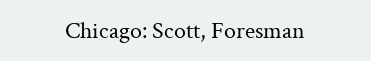Chicago: Scott, Foresman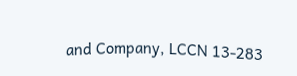and Company, LCCN 13-283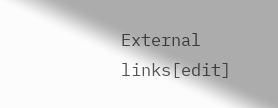External links[edit]